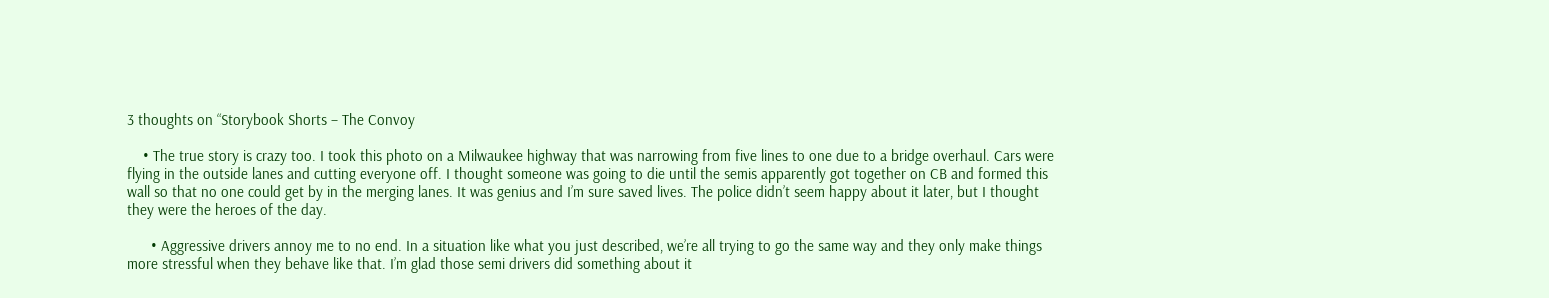3 thoughts on “Storybook Shorts – The Convoy

    • The true story is crazy too. I took this photo on a Milwaukee highway that was narrowing from five lines to one due to a bridge overhaul. Cars were flying in the outside lanes and cutting everyone off. I thought someone was going to die until the semis apparently got together on CB and formed this wall so that no one could get by in the merging lanes. It was genius and I’m sure saved lives. The police didn’t seem happy about it later, but I thought they were the heroes of the day.

      • Aggressive drivers annoy me to no end. In a situation like what you just described, we’re all trying to go the same way and they only make things more stressful when they behave like that. I’m glad those semi drivers did something about it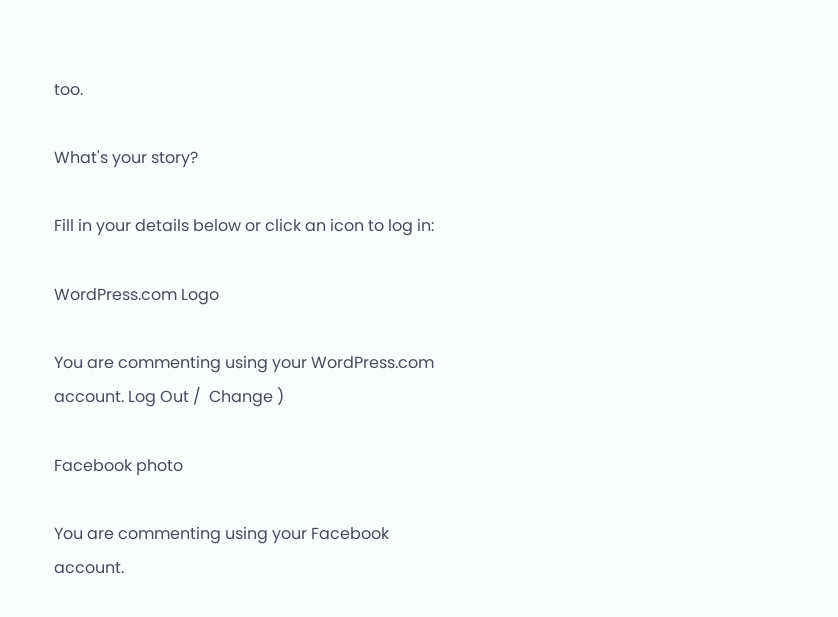too.

What's your story?

Fill in your details below or click an icon to log in:

WordPress.com Logo

You are commenting using your WordPress.com account. Log Out /  Change )

Facebook photo

You are commenting using your Facebook account.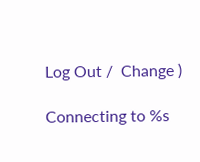Log Out /  Change )

Connecting to %s